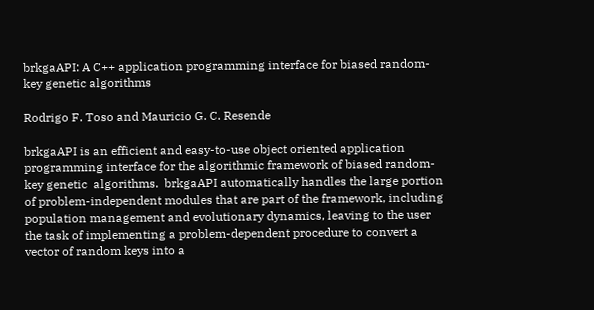brkgaAPI: A C++ application programming interface for biased random-key genetic algorithms

Rodrigo F. Toso and Mauricio G. C. Resende

brkgaAPI is an efficient and easy-to-use object oriented application programming interface for the algorithmic framework of biased random-key genetic  algorithms.  brkgaAPI automatically handles the large portion of problem-independent modules that are part of the framework, including population management and evolutionary dynamics, leaving to the user the task of implementing a problem-dependent procedure to convert a vector of random keys into a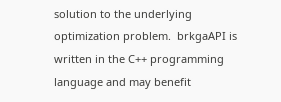solution to the underlying optimization problem.  brkgaAPI is written in the C++ programming language and may benefit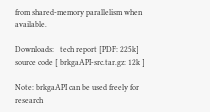from shared-memory parallelism when available.

Downloads:   tech report [PDF: 225k]       source code [ brkgaAPI-src.tar.gz: 12k ]

Note: brkgaAPI can be used freely for research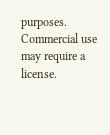purposes.  Commercial use may require a license.